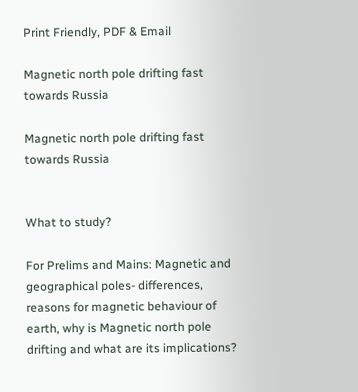Print Friendly, PDF & Email

Magnetic north pole drifting fast towards Russia

Magnetic north pole drifting fast towards Russia


What to study?

For Prelims and Mains: Magnetic and geographical poles- differences, reasons for magnetic behaviour of earth, why is Magnetic north pole drifting and what are its implications?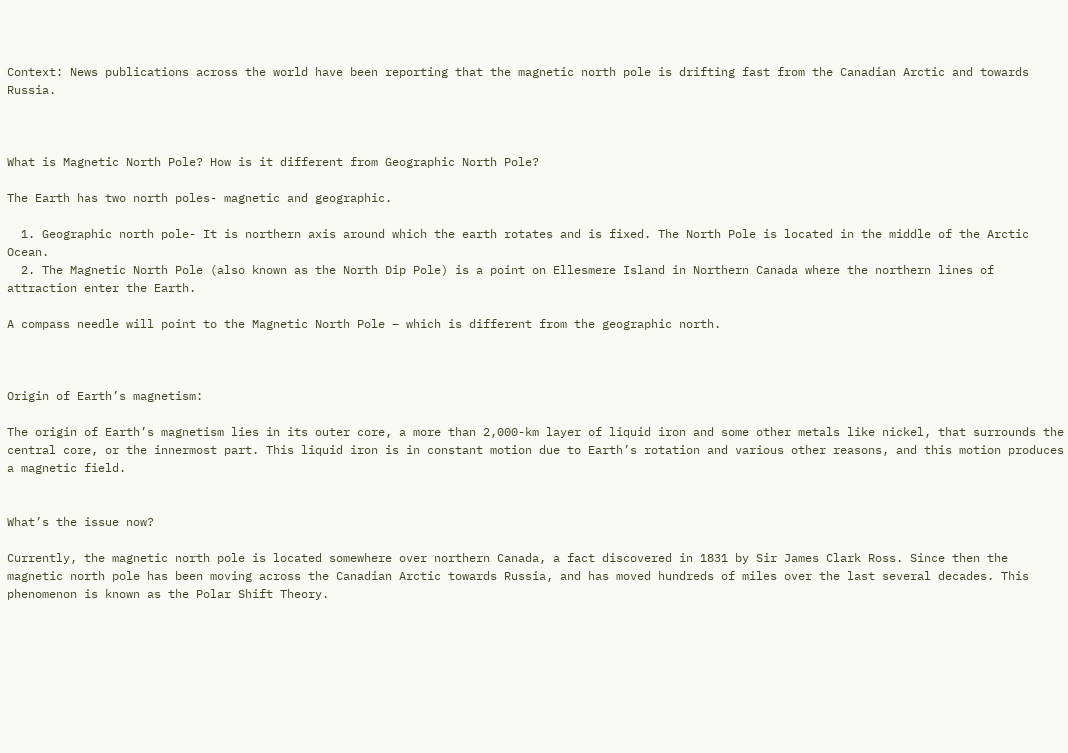Context: News publications across the world have been reporting that the magnetic north pole is drifting fast from the Canadian Arctic and towards Russia.



What is Magnetic North Pole? How is it different from Geographic North Pole?

The Earth has two north poles- magnetic and geographic.

  1. Geographic north pole- It is northern axis around which the earth rotates and is fixed. The North Pole is located in the middle of the Arctic Ocean.
  2. The Magnetic North Pole (also known as the North Dip Pole) is a point on Ellesmere Island in Northern Canada where the northern lines of attraction enter the Earth.

A compass needle will point to the Magnetic North Pole – which is different from the geographic north.



Origin of Earth’s magnetism:

The origin of Earth’s magnetism lies in its outer core, a more than 2,000-km layer of liquid iron and some other metals like nickel, that surrounds the central core, or the innermost part. This liquid iron is in constant motion due to Earth’s rotation and various other reasons, and this motion produces a magnetic field.


What’s the issue now?

Currently, the magnetic north pole is located somewhere over northern Canada, a fact discovered in 1831 by Sir James Clark Ross. Since then the magnetic north pole has been moving across the Canadian Arctic towards Russia, and has moved hundreds of miles over the last several decades. This phenomenon is known as the Polar Shift Theory.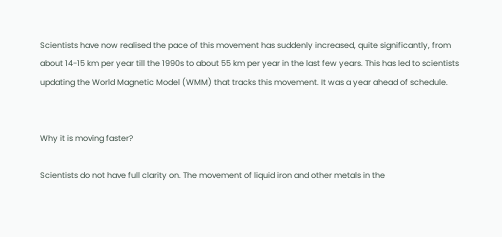Scientists have now realised the pace of this movement has suddenly increased, quite significantly, from about 14-15 km per year till the 1990s to about 55 km per year in the last few years. This has led to scientists updating the World Magnetic Model (WMM) that tracks this movement. It was a year ahead of schedule.


Why it is moving faster?

Scientists do not have full clarity on. The movement of liquid iron and other metals in the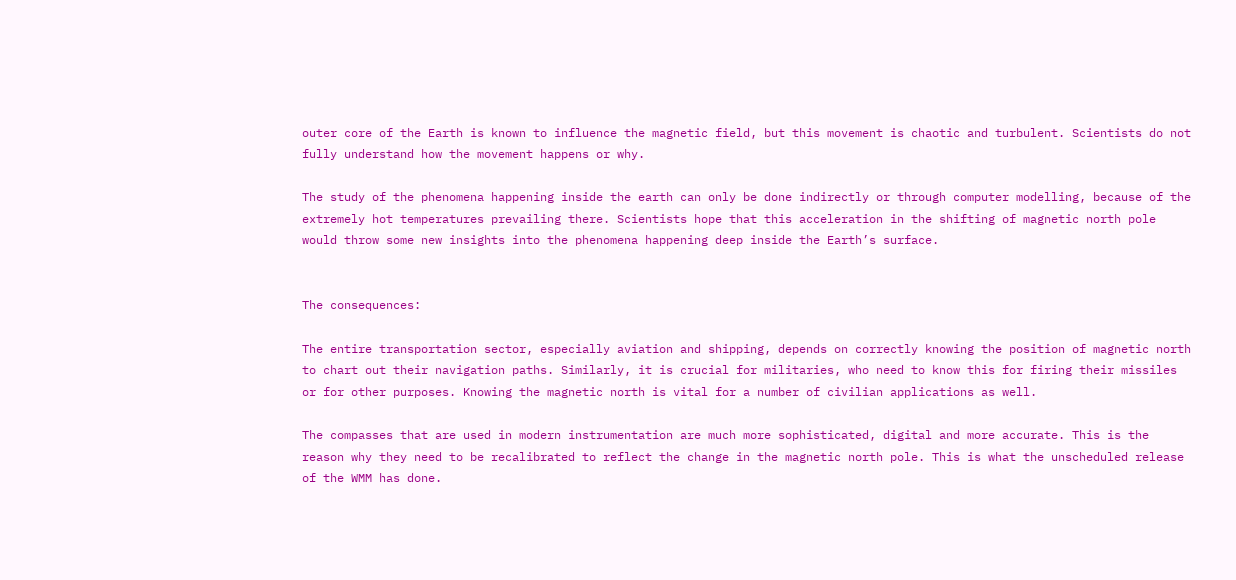outer core of the Earth is known to influence the magnetic field, but this movement is chaotic and turbulent. Scientists do not fully understand how the movement happens or why.

The study of the phenomena happening inside the earth can only be done indirectly or through computer modelling, because of the extremely hot temperatures prevailing there. Scientists hope that this acceleration in the shifting of magnetic north pole would throw some new insights into the phenomena happening deep inside the Earth’s surface.


The consequences:

The entire transportation sector, especially aviation and shipping, depends on correctly knowing the position of magnetic north to chart out their navigation paths. Similarly, it is crucial for militaries, who need to know this for firing their missiles or for other purposes. Knowing the magnetic north is vital for a number of civilian applications as well.

The compasses that are used in modern instrumentation are much more sophisticated, digital and more accurate. This is the reason why they need to be recalibrated to reflect the change in the magnetic north pole. This is what the unscheduled release of the WMM has done.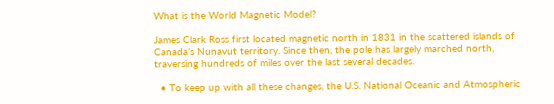What is the World Magnetic Model?

James Clark Ross first located magnetic north in 1831 in the scattered islands of Canada’s Nunavut territory. Since then, the pole has largely marched north, traversing hundreds of miles over the last several decades.

  • To keep up with all these changes, the U.S. National Oceanic and Atmospheric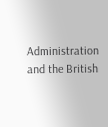Administration and the British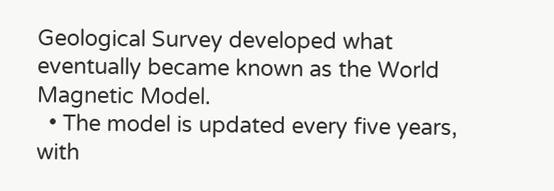Geological Survey developed what eventually became known as the World Magnetic Model.
  • The model is updated every five years, with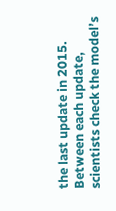the last update in 2015. Between each update, scientists check the model’s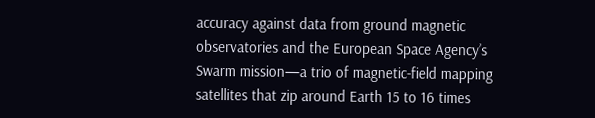accuracy against data from ground magnetic observatories and the European Space Agency’s Swarm mission—a trio of magnetic-field mapping satellites that zip around Earth 15 to 16 times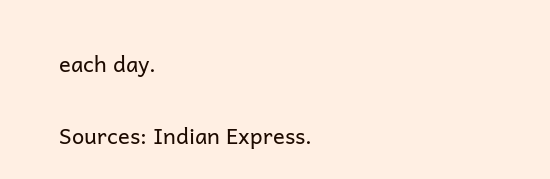each day.


Sources: Indian Express.